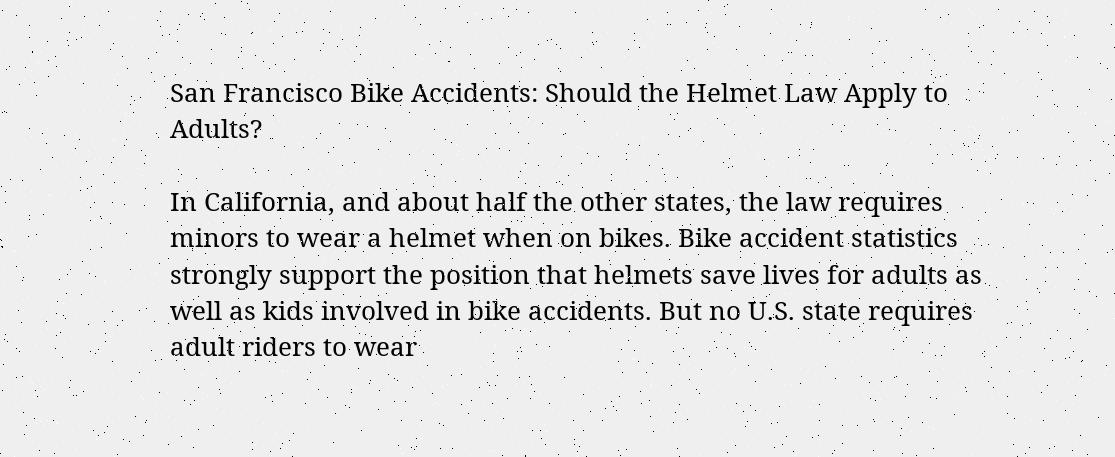San Francisco Bike Accidents: Should the Helmet Law Apply to Adults?

In California, and about half the other states, the law requires minors to wear a helmet when on bikes. Bike accident statistics strongly support the position that helmets save lives for adults as well as kids involved in bike accidents. But no U.S. state requires adult riders to wear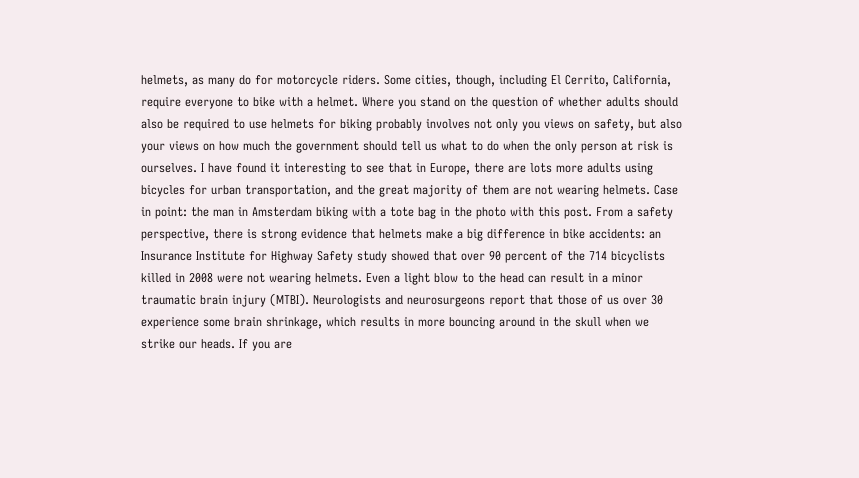helmets, as many do for motorcycle riders. Some cities, though, including El Cerrito, California, require everyone to bike with a helmet. Where you stand on the question of whether adults should also be required to use helmets for biking probably involves not only you views on safety, but also your views on how much the government should tell us what to do when the only person at risk is ourselves. I have found it interesting to see that in Europe, there are lots more adults using bicycles for urban transportation, and the great majority of them are not wearing helmets. Case in point: the man in Amsterdam biking with a tote bag in the photo with this post. From a safety perspective, there is strong evidence that helmets make a big difference in bike accidents: an Insurance Institute for Highway Safety study showed that over 90 percent of the 714 bicyclists killed in 2008 were not wearing helmets. Even a light blow to the head can result in a minor traumatic brain injury (MTBI). Neurologists and neurosurgeons report that those of us over 30 experience some brain shrinkage, which results in more bouncing around in the skull when we strike our heads. If you are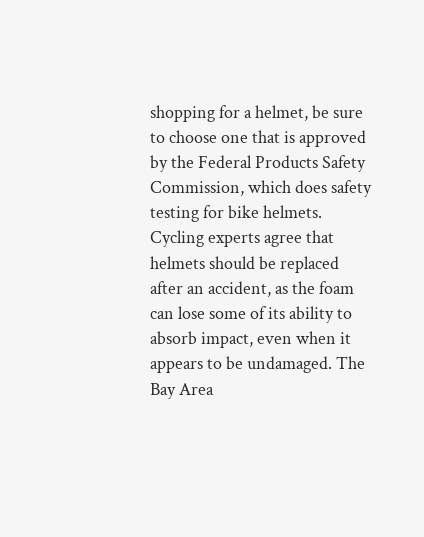shopping for a helmet, be sure to choose one that is approved by the Federal Products Safety Commission, which does safety testing for bike helmets. Cycling experts agree that helmets should be replaced after an accident, as the foam can lose some of its ability to absorb impact, even when it appears to be undamaged. The Bay Area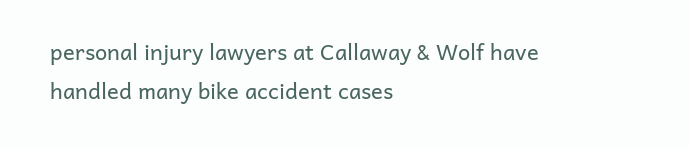personal injury lawyers at Callaway & Wolf have handled many bike accident cases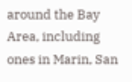around the Bay Area, including ones in Marin, San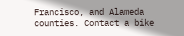Francisco, and Alameda counties. Contact a bike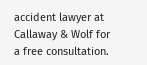accident lawyer at Callaway & Wolf for a free consultation.